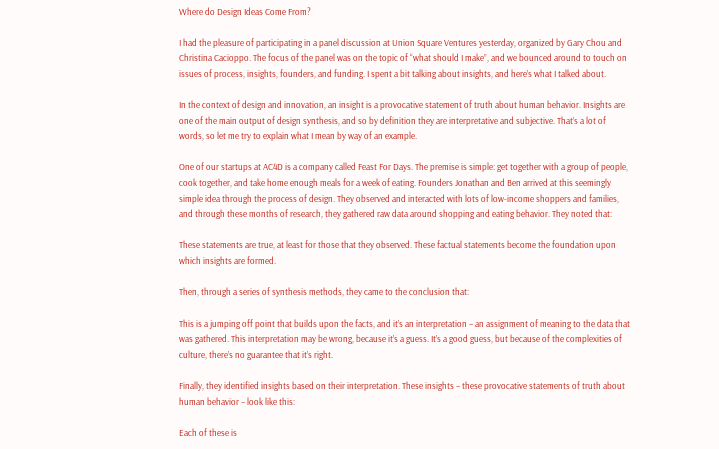Where do Design Ideas Come From?

I had the pleasure of participating in a panel discussion at Union Square Ventures yesterday, organized by Gary Chou and Christina Cacioppo. The focus of the panel was on the topic of “what should I make”, and we bounced around to touch on issues of process, insights, founders, and funding. I spent a bit talking about insights, and here’s what I talked about.

In the context of design and innovation, an insight is a provocative statement of truth about human behavior. Insights are one of the main output of design synthesis, and so by definition they are interpretative and subjective. That’s a lot of words, so let me try to explain what I mean by way of an example.

One of our startups at AC4D is a company called Feast For Days. The premise is simple: get together with a group of people, cook together, and take home enough meals for a week of eating. Founders Jonathan and Ben arrived at this seemingly simple idea through the process of design. They observed and interacted with lots of low-income shoppers and families, and through these months of research, they gathered raw data around shopping and eating behavior. They noted that:

These statements are true, at least for those that they observed. These factual statements become the foundation upon which insights are formed.

Then, through a series of synthesis methods, they came to the conclusion that:

This is a jumping off point that builds upon the facts, and it’s an interpretation – an assignment of meaning to the data that was gathered. This interpretation may be wrong, because it’s a guess. It’s a good guess, but because of the complexities of culture, there’s no guarantee that it’s right.

Finally, they identified insights based on their interpretation. These insights – these provocative statements of truth about human behavior – look like this:

Each of these is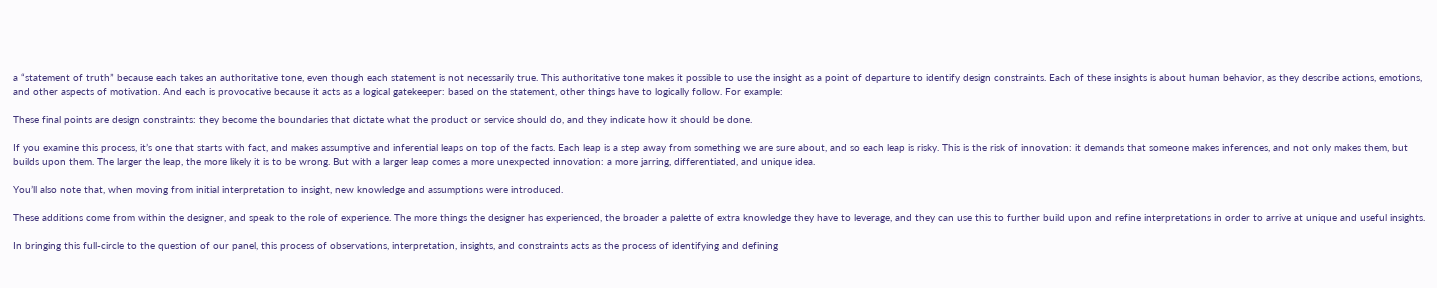a “statement of truth” because each takes an authoritative tone, even though each statement is not necessarily true. This authoritative tone makes it possible to use the insight as a point of departure to identify design constraints. Each of these insights is about human behavior, as they describe actions, emotions, and other aspects of motivation. And each is provocative because it acts as a logical gatekeeper: based on the statement, other things have to logically follow. For example:

These final points are design constraints: they become the boundaries that dictate what the product or service should do, and they indicate how it should be done.

If you examine this process, it’s one that starts with fact, and makes assumptive and inferential leaps on top of the facts. Each leap is a step away from something we are sure about, and so each leap is risky. This is the risk of innovation: it demands that someone makes inferences, and not only makes them, but builds upon them. The larger the leap, the more likely it is to be wrong. But with a larger leap comes a more unexpected innovation: a more jarring, differentiated, and unique idea.

You’ll also note that, when moving from initial interpretation to insight, new knowledge and assumptions were introduced.

These additions come from within the designer, and speak to the role of experience. The more things the designer has experienced, the broader a palette of extra knowledge they have to leverage, and they can use this to further build upon and refine interpretations in order to arrive at unique and useful insights.

In bringing this full-circle to the question of our panel, this process of observations, interpretation, insights, and constraints acts as the process of identifying and defining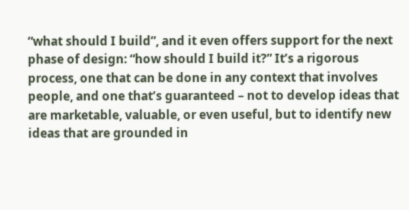“what should I build”, and it even offers support for the next phase of design: “how should I build it?” It’s a rigorous process, one that can be done in any context that involves people, and one that’s guaranteed – not to develop ideas that are marketable, valuable, or even useful, but to identify new ideas that are grounded in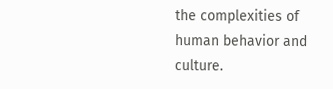the complexities of human behavior and culture.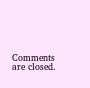Comments are closed.